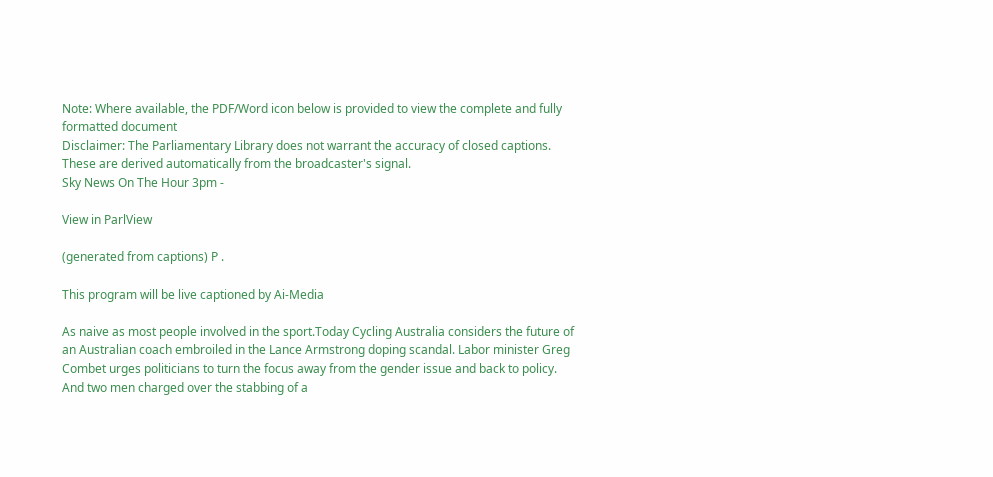Note: Where available, the PDF/Word icon below is provided to view the complete and fully formatted document
Disclaimer: The Parliamentary Library does not warrant the accuracy of closed captions. These are derived automatically from the broadcaster's signal.
Sky News On The Hour 3pm -

View in ParlView

(generated from captions) P .

This program will be live captioned by Ai-Media

As naive as most people involved in the sport.Today Cycling Australia considers the future of an Australian coach embroiled in the Lance Armstrong doping scandal. Labor minister Greg Combet urges politicians to turn the focus away from the gender issue and back to policy. And two men charged over the stabbing of a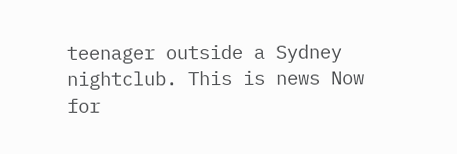teenager outside a Sydney nightclub. This is news Now for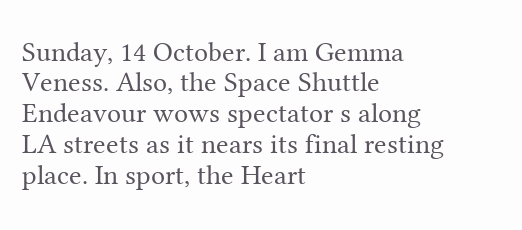Sunday, 14 October. I am Gemma Veness. Also, the Space Shuttle Endeavour wows spectator s along LA streets as it nears its final resting place. In sport, the Heart